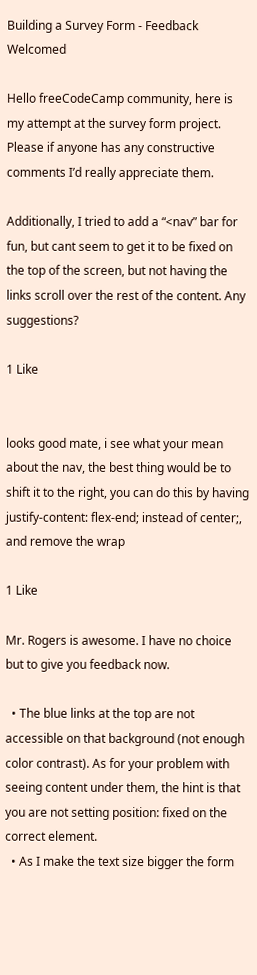Building a Survey Form - Feedback Welcomed

Hello freeCodeCamp community, here is my attempt at the survey form project. Please if anyone has any constructive comments I’d really appreciate them.

Additionally, I tried to add a “<nav” bar for fun, but cant seem to get it to be fixed on the top of the screen, but not having the links scroll over the rest of the content. Any suggestions?

1 Like


looks good mate, i see what your mean about the nav, the best thing would be to shift it to the right, you can do this by having justify-content: flex-end; instead of center;, and remove the wrap

1 Like

Mr. Rogers is awesome. I have no choice but to give you feedback now.

  • The blue links at the top are not accessible on that background (not enough color contrast). As for your problem with seeing content under them, the hint is that you are not setting position: fixed on the correct element.
  • As I make the text size bigger the form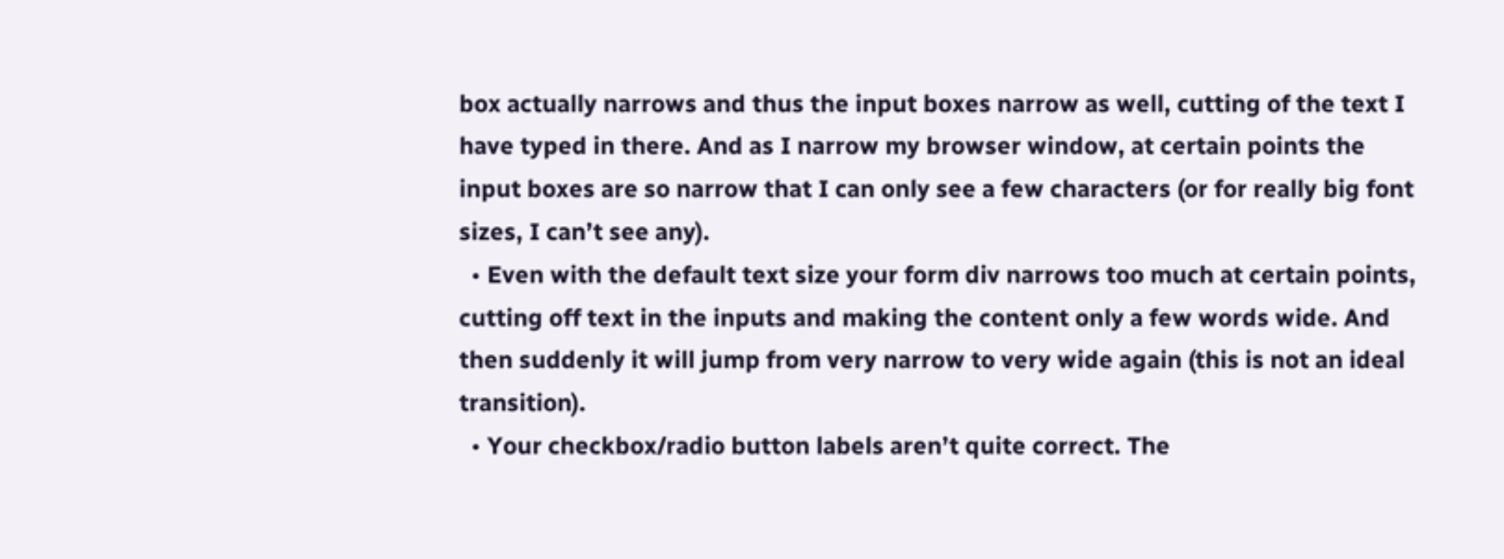box actually narrows and thus the input boxes narrow as well, cutting of the text I have typed in there. And as I narrow my browser window, at certain points the input boxes are so narrow that I can only see a few characters (or for really big font sizes, I can’t see any).
  • Even with the default text size your form div narrows too much at certain points, cutting off text in the inputs and making the content only a few words wide. And then suddenly it will jump from very narrow to very wide again (this is not an ideal transition).
  • Your checkbox/radio button labels aren’t quite correct. The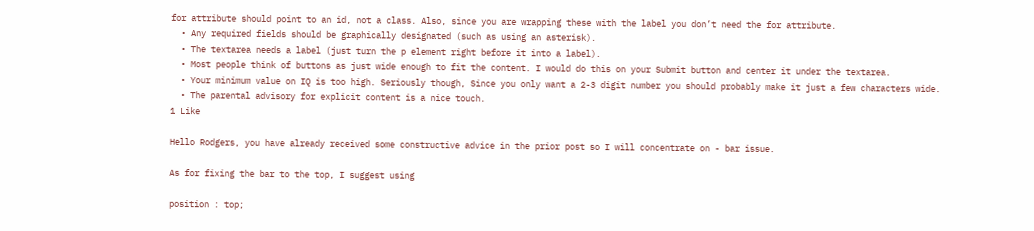for attribute should point to an id, not a class. Also, since you are wrapping these with the label you don’t need the for attribute.
  • Any required fields should be graphically designated (such as using an asterisk).
  • The textarea needs a label (just turn the p element right before it into a label).
  • Most people think of buttons as just wide enough to fit the content. I would do this on your Submit button and center it under the textarea.
  • Your minimum value on IQ is too high. Seriously though, Since you only want a 2-3 digit number you should probably make it just a few characters wide.
  • The parental advisory for explicit content is a nice touch.
1 Like

Hello Rodgers, you have already received some constructive advice in the prior post so I will concentrate on - bar issue.

As for fixing the bar to the top, I suggest using

position : top;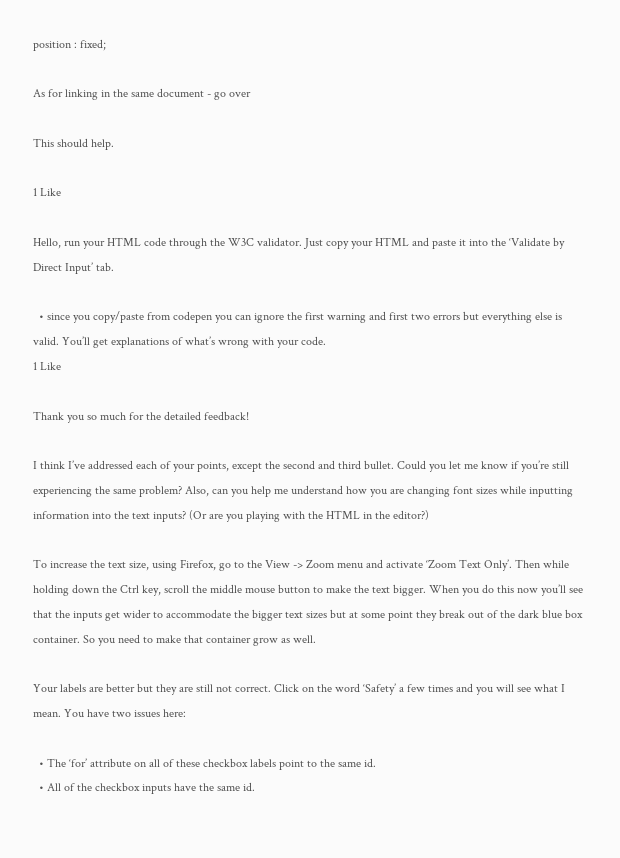position : fixed;

As for linking in the same document - go over

This should help.

1 Like

Hello, run your HTML code through the W3C validator. Just copy your HTML and paste it into the ‘Validate by Direct Input’ tab.

  • since you copy/paste from codepen you can ignore the first warning and first two errors but everything else is valid. You’ll get explanations of what’s wrong with your code.
1 Like

Thank you so much for the detailed feedback!

I think I’ve addressed each of your points, except the second and third bullet. Could you let me know if you’re still experiencing the same problem? Also, can you help me understand how you are changing font sizes while inputting information into the text inputs? (Or are you playing with the HTML in the editor?)

To increase the text size, using Firefox, go to the View -> Zoom menu and activate ‘Zoom Text Only’. Then while holding down the Ctrl key, scroll the middle mouse button to make the text bigger. When you do this now you’ll see that the inputs get wider to accommodate the bigger text sizes but at some point they break out of the dark blue box container. So you need to make that container grow as well.

Your labels are better but they are still not correct. Click on the word ‘Safety’ a few times and you will see what I mean. You have two issues here:

  • The ‘for’ attribute on all of these checkbox labels point to the same id.
  • All of the checkbox inputs have the same id.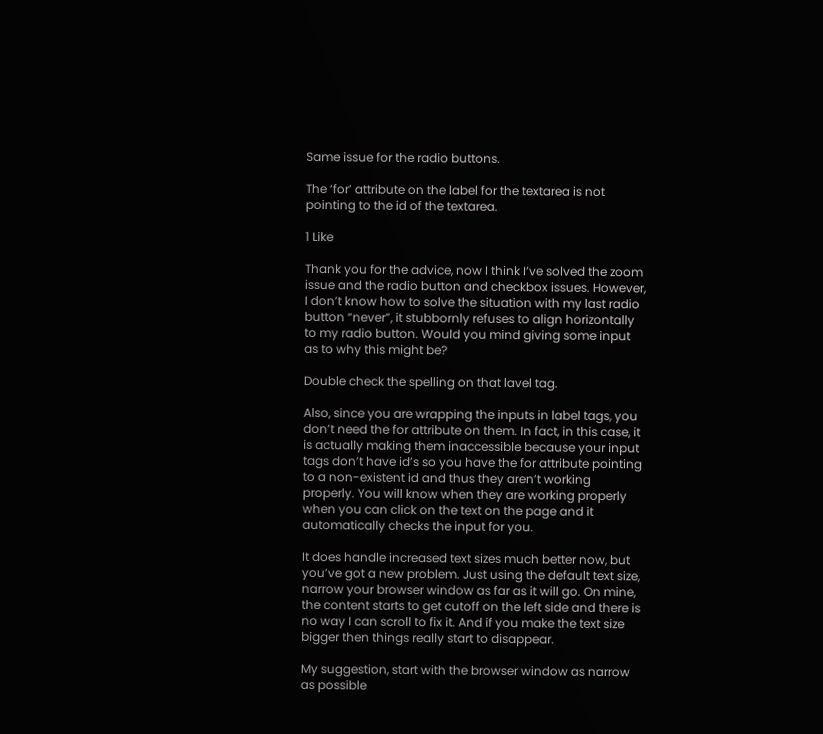Same issue for the radio buttons.

The ‘for’ attribute on the label for the textarea is not pointing to the id of the textarea.

1 Like

Thank you for the advice, now I think I’ve solved the zoom issue and the radio button and checkbox issues. However, I don’t know how to solve the situation with my last radio button “never”, it stubbornly refuses to align horizontally to my radio button. Would you mind giving some input as to why this might be?

Double check the spelling on that lavel tag.

Also, since you are wrapping the inputs in label tags, you don’t need the for attribute on them. In fact, in this case, it is actually making them inaccessible because your input tags don’t have id’s so you have the for attribute pointing to a non-existent id and thus they aren’t working properly. You will know when they are working properly when you can click on the text on the page and it automatically checks the input for you.

It does handle increased text sizes much better now, but you’ve got a new problem. Just using the default text size, narrow your browser window as far as it will go. On mine, the content starts to get cutoff on the left side and there is no way I can scroll to fix it. And if you make the text size bigger then things really start to disappear.

My suggestion, start with the browser window as narrow as possible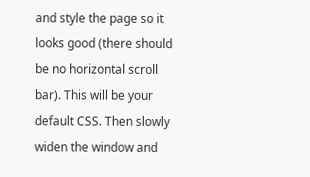and style the page so it looks good (there should be no horizontal scroll bar). This will be your default CSS. Then slowly widen the window and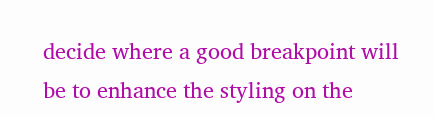decide where a good breakpoint will be to enhance the styling on the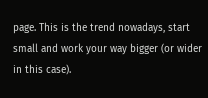page. This is the trend nowadays, start small and work your way bigger (or wider in this case).